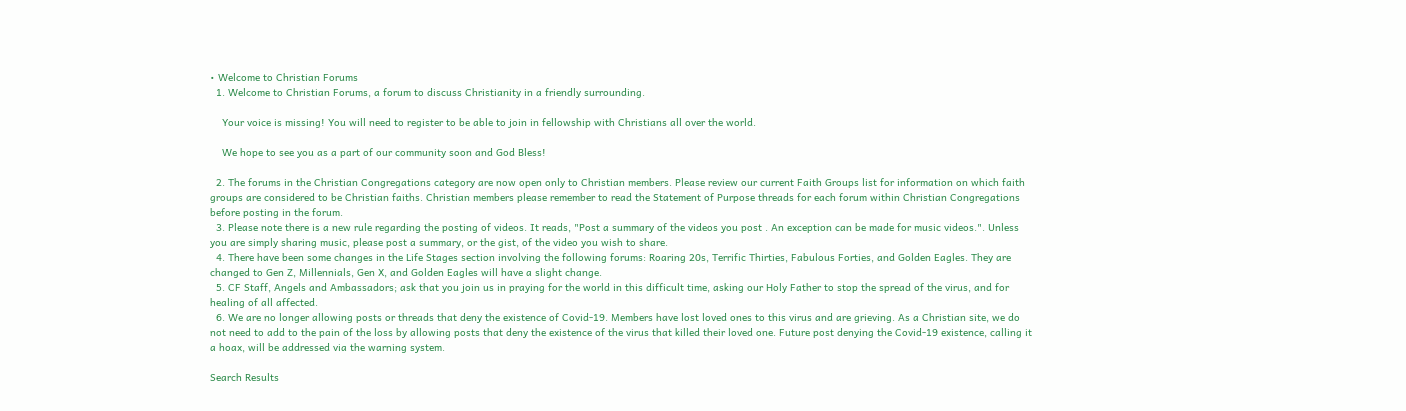• Welcome to Christian Forums
  1. Welcome to Christian Forums, a forum to discuss Christianity in a friendly surrounding.

    Your voice is missing! You will need to register to be able to join in fellowship with Christians all over the world.

    We hope to see you as a part of our community soon and God Bless!

  2. The forums in the Christian Congregations category are now open only to Christian members. Please review our current Faith Groups list for information on which faith groups are considered to be Christian faiths. Christian members please remember to read the Statement of Purpose threads for each forum within Christian Congregations before posting in the forum.
  3. Please note there is a new rule regarding the posting of videos. It reads, "Post a summary of the videos you post . An exception can be made for music videos.". Unless you are simply sharing music, please post a summary, or the gist, of the video you wish to share.
  4. There have been some changes in the Life Stages section involving the following forums: Roaring 20s, Terrific Thirties, Fabulous Forties, and Golden Eagles. They are changed to Gen Z, Millennials, Gen X, and Golden Eagles will have a slight change.
  5. CF Staff, Angels and Ambassadors; ask that you join us in praying for the world in this difficult time, asking our Holy Father to stop the spread of the virus, and for healing of all affected.
  6. We are no longer allowing posts or threads that deny the existence of Covid-19. Members have lost loved ones to this virus and are grieving. As a Christian site, we do not need to add to the pain of the loss by allowing posts that deny the existence of the virus that killed their loved one. Future post denying the Covid-19 existence, calling it a hoax, will be addressed via the warning system.

Search Results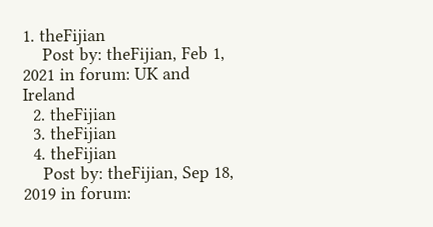1. theFijian
    Post by: theFijian, Feb 1, 2021 in forum: UK and Ireland
  2. theFijian
  3. theFijian
  4. theFijian
    Post by: theFijian, Sep 18, 2019 in forum: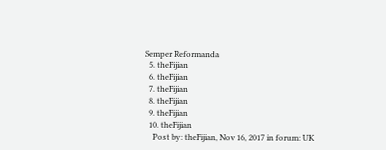Semper Reformanda
  5. theFijian
  6. theFijian
  7. theFijian
  8. theFijian
  9. theFijian
  10. theFijian
    Post by: theFijian, Nov 16, 2017 in forum: UK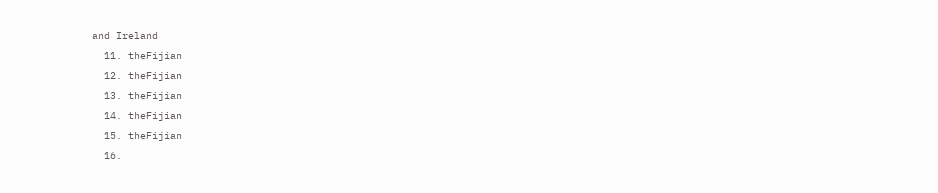and Ireland
  11. theFijian
  12. theFijian
  13. theFijian
  14. theFijian
  15. theFijian
  16.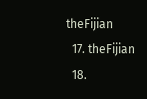theFijian
  17. theFijian
  18.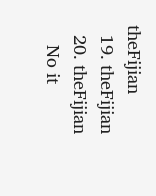theFijian
  19. theFijian
  20. theFijian
    No it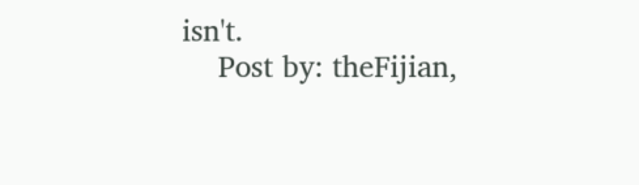isn't.
    Post by: theFijian,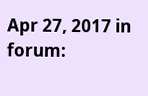Apr 27, 2017 in forum: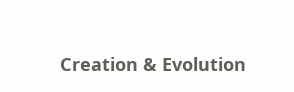Creation & Evolution